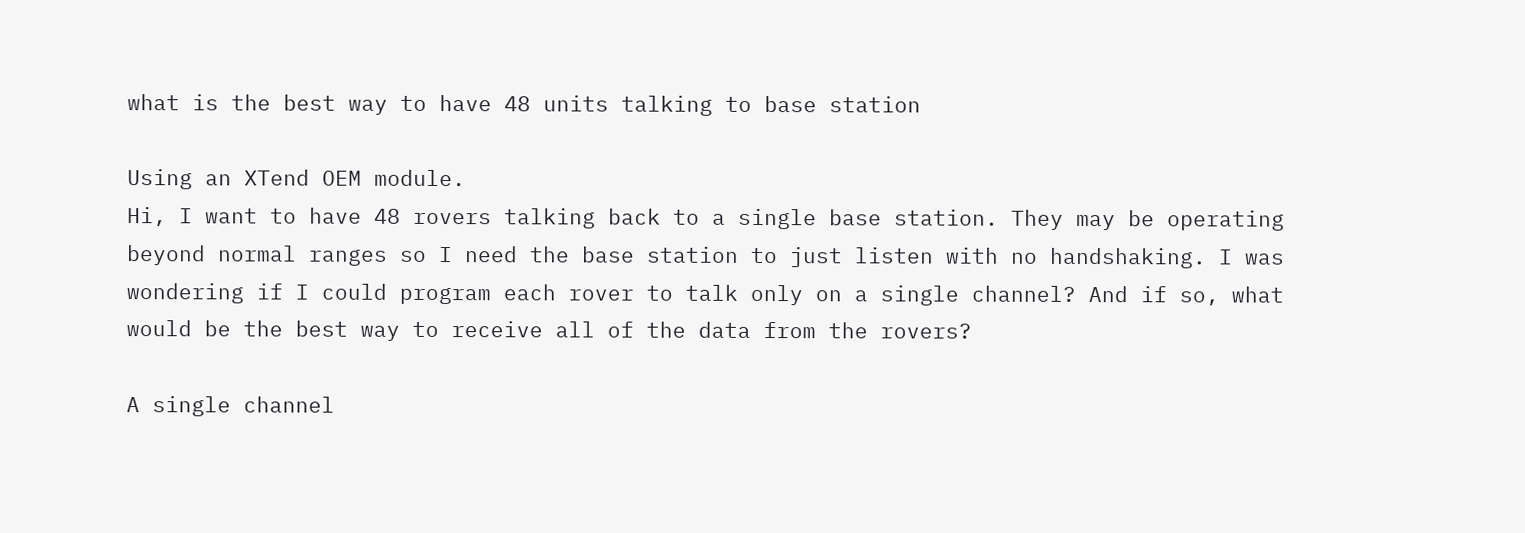what is the best way to have 48 units talking to base station

Using an XTend OEM module.
Hi, I want to have 48 rovers talking back to a single base station. They may be operating beyond normal ranges so I need the base station to just listen with no handshaking. I was wondering if I could program each rover to talk only on a single channel? And if so, what would be the best way to receive all of the data from the rovers?

A single channel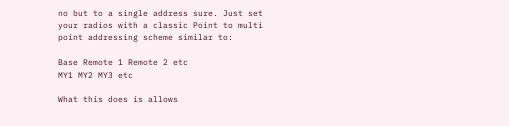no but to a single address sure. Just set your radios with a classic Point to multi point addressing scheme similar to:

Base Remote 1 Remote 2 etc
MY1 MY2 MY3 etc

What this does is allows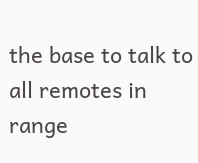the base to talk to all remotes in range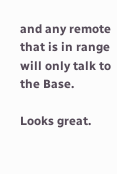and any remote that is in range will only talk to the Base.

Looks great.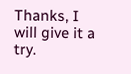Thanks, I will give it a try.